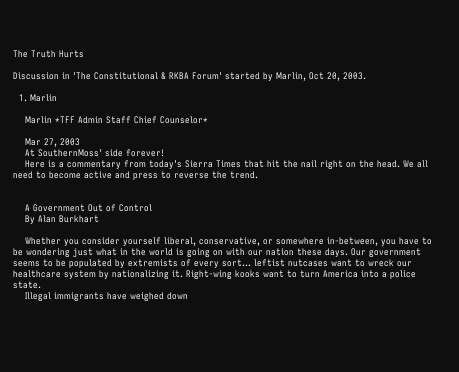The Truth Hurts

Discussion in 'The Constitutional & RKBA Forum' started by Marlin, Oct 20, 2003.

  1. Marlin

    Marlin *TFF Admin Staff Chief Counselor*

    Mar 27, 2003
    At SouthernMoss' side forever!
    Here is a commentary from today's Sierra Times that hit the nail right on the head. We all need to become active and press to reverse the trend.


    A Government Out of Control
    By Alan Burkhart

    Whether you consider yourself liberal, conservative, or somewhere in-between, you have to be wondering just what in the world is going on with our nation these days. Our government seems to be populated by extremists of every sort... leftist nutcases want to wreck our healthcare system by nationalizing it. Right-wing kooks want to turn America into a police state.
    Illegal immigrants have weighed down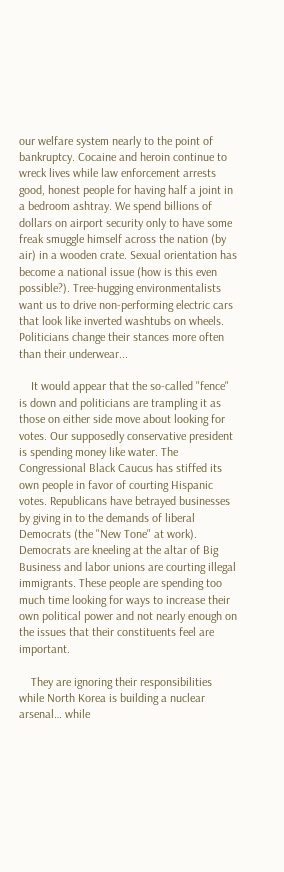our welfare system nearly to the point of bankruptcy. Cocaine and heroin continue to wreck lives while law enforcement arrests good, honest people for having half a joint in a bedroom ashtray. We spend billions of dollars on airport security only to have some freak smuggle himself across the nation (by air) in a wooden crate. Sexual orientation has become a national issue (how is this even possible?). Tree-hugging environmentalists want us to drive non-performing electric cars that look like inverted washtubs on wheels. Politicians change their stances more often than their underwear...

    It would appear that the so-called "fence" is down and politicians are trampling it as those on either side move about looking for votes. Our supposedly conservative president is spending money like water. The Congressional Black Caucus has stiffed its own people in favor of courting Hispanic votes. Republicans have betrayed businesses by giving in to the demands of liberal Democrats (the "New Tone" at work). Democrats are kneeling at the altar of Big Business and labor unions are courting illegal immigrants. These people are spending too much time looking for ways to increase their own political power and not nearly enough on the issues that their constituents feel are important.

    They are ignoring their responsibilities while North Korea is building a nuclear arsenal… while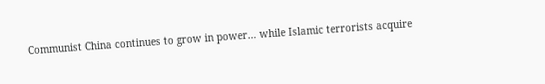Communist China continues to grow in power… while Islamic terrorists acquire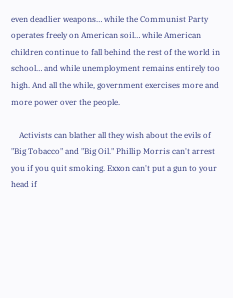even deadlier weapons… while the Communist Party operates freely on American soil… while American children continue to fall behind the rest of the world in school… and while unemployment remains entirely too high. And all the while, government exercises more and more power over the people.

    Activists can blather all they wish about the evils of "Big Tobacco" and "Big Oil." Phillip Morris can't arrest you if you quit smoking. Exxon can't put a gun to your head if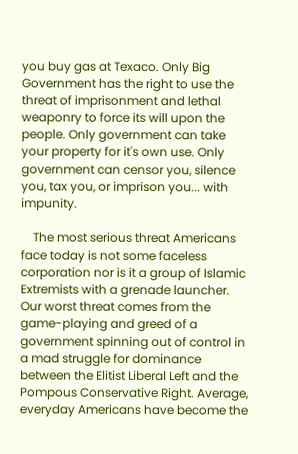you buy gas at Texaco. Only Big Government has the right to use the threat of imprisonment and lethal weaponry to force its will upon the people. Only government can take your property for it's own use. Only government can censor you, silence you, tax you, or imprison you... with impunity.

    The most serious threat Americans face today is not some faceless corporation nor is it a group of Islamic Extremists with a grenade launcher. Our worst threat comes from the game-playing and greed of a government spinning out of control in a mad struggle for dominance between the Elitist Liberal Left and the Pompous Conservative Right. Average, everyday Americans have become the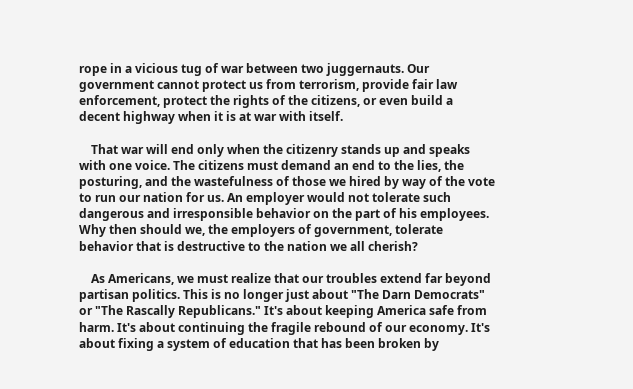rope in a vicious tug of war between two juggernauts. Our government cannot protect us from terrorism, provide fair law enforcement, protect the rights of the citizens, or even build a decent highway when it is at war with itself.

    That war will end only when the citizenry stands up and speaks with one voice. The citizens must demand an end to the lies, the posturing, and the wastefulness of those we hired by way of the vote to run our nation for us. An employer would not tolerate such dangerous and irresponsible behavior on the part of his employees. Why then should we, the employers of government, tolerate behavior that is destructive to the nation we all cherish?

    As Americans, we must realize that our troubles extend far beyond partisan politics. This is no longer just about "The Darn Democrats" or "The Rascally Republicans." It's about keeping America safe from harm. It's about continuing the fragile rebound of our economy. It's about fixing a system of education that has been broken by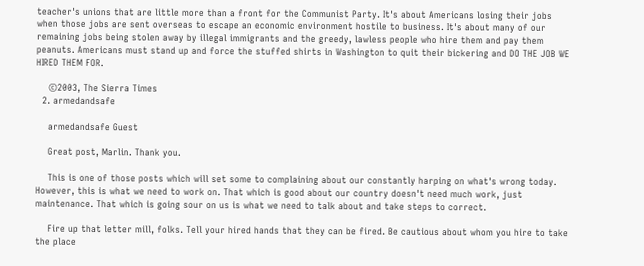teacher's unions that are little more than a front for the Communist Party. It's about Americans losing their jobs when those jobs are sent overseas to escape an economic environment hostile to business. It's about many of our remaining jobs being stolen away by illegal immigrants and the greedy, lawless people who hire them and pay them peanuts. Americans must stand up and force the stuffed shirts in Washington to quit their bickering and DO THE JOB WE HIRED THEM FOR.

    ©2003, The Sierra Times
  2. armedandsafe

    armedandsafe Guest

    Great post, Marlin. Thank you.

    This is one of those posts which will set some to complaining about our constantly harping on what's wrong today. However, this is what we need to work on. That which is good about our country doesn't need much work, just maintenance. That which is going sour on us is what we need to talk about and take steps to correct.

    Fire up that letter mill, folks. Tell your hired hands that they can be fired. Be cautious about whom you hire to take the place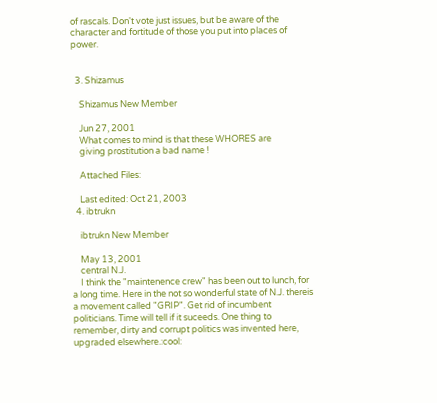of rascals. Don't vote just issues, but be aware of the character and fortitude of those you put into places of power.


  3. Shizamus

    Shizamus New Member

    Jun 27, 2001
    What comes to mind is that these WHORES are
    giving prostitution a bad name !

    Attached Files:

    Last edited: Oct 21, 2003
  4. ibtrukn

    ibtrukn New Member

    May 13, 2001
    central N.J.
    I think the "maintenence crew" has been out to lunch, for a long time. Here in the not so wonderful state of N.J. thereis a movement called "GRIP". Get rid of incumbent politicians. Time will tell if it suceeds. One thing to remember, dirty and corrupt politics was invented here, upgraded elsewhere.:cool: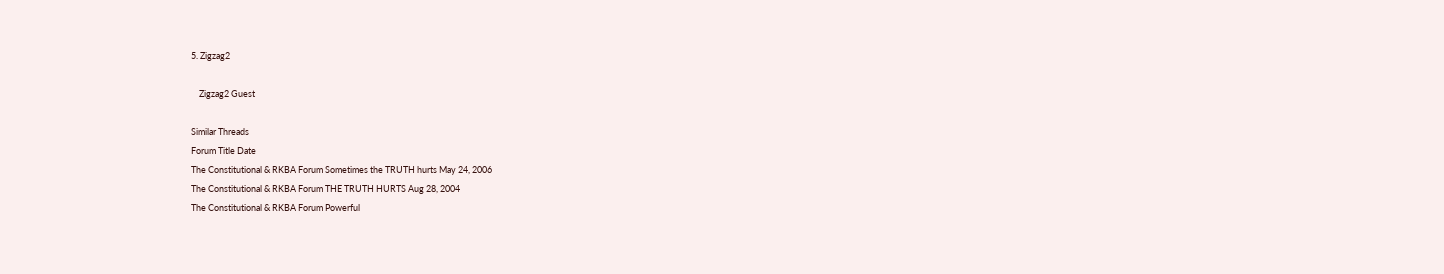5. Zigzag2

    Zigzag2 Guest

Similar Threads
Forum Title Date
The Constitutional & RKBA Forum Sometimes the TRUTH hurts May 24, 2006
The Constitutional & RKBA Forum THE TRUTH HURTS Aug 28, 2004
The Constitutional & RKBA Forum Powerful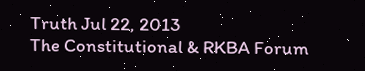Truth Jul 22, 2013
The Constitutional & RKBA Forum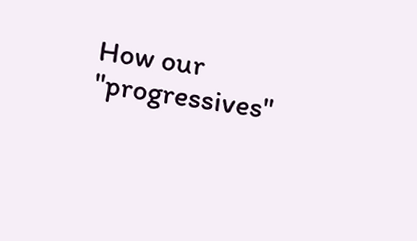How our "progressives"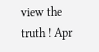view the truth ! Apr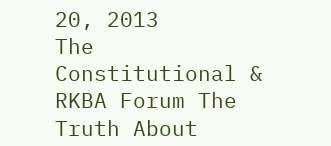20, 2013
The Constitutional & RKBA Forum The Truth About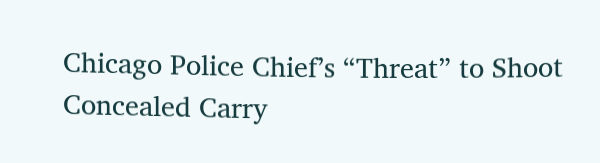Chicago Police Chief’s “Threat” to Shoot Concealed Carry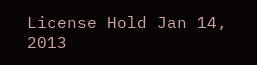License Hold Jan 14, 2013